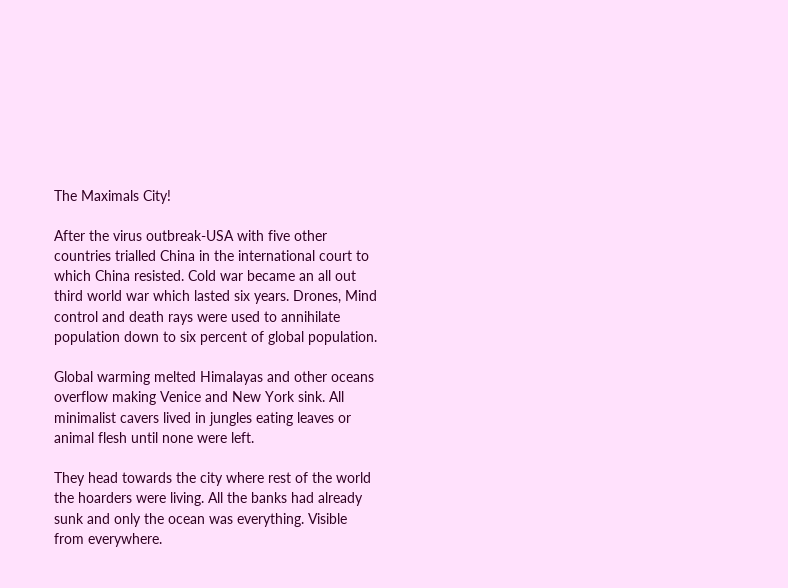The Maximals City!

After the virus outbreak-USA with five other countries trialled China in the international court to which China resisted. Cold war became an all out third world war which lasted six years. Drones, Mind control and death rays were used to annihilate population down to six percent of global population.

Global warming melted Himalayas and other oceans overflow making Venice and New York sink. All minimalist cavers lived in jungles eating leaves or animal flesh until none were left.

They head towards the city where rest of the world the hoarders were living. All the banks had already sunk and only the ocean was everything. Visible from everywhere.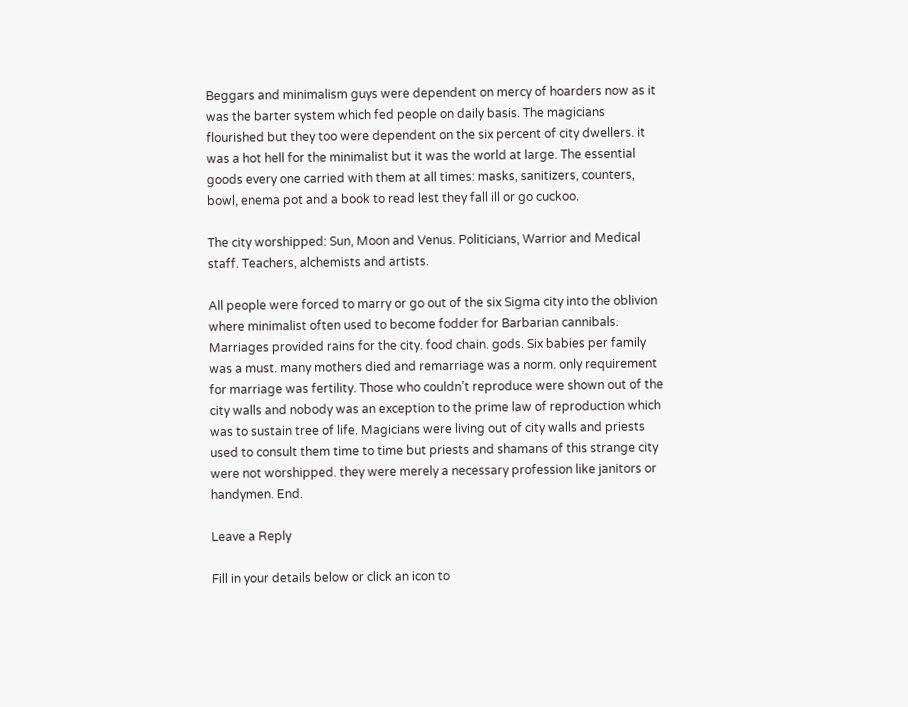Beggars and minimalism guys were dependent on mercy of hoarders now as it was the barter system which fed people on daily basis. The magicians flourished but they too were dependent on the six percent of city dwellers. it was a hot hell for the minimalist but it was the world at large. The essential goods every one carried with them at all times: masks, sanitizers, counters, bowl, enema pot and a book to read lest they fall ill or go cuckoo.

The city worshipped: Sun, Moon and Venus. Politicians, Warrior and Medical staff. Teachers, alchemists and artists.

All people were forced to marry or go out of the six Sigma city into the oblivion where minimalist often used to become fodder for Barbarian cannibals. Marriages provided rains for the city. food chain. gods. Six babies per family was a must. many mothers died and remarriage was a norm. only requirement for marriage was fertility. Those who couldn’t reproduce were shown out of the city walls and nobody was an exception to the prime law of reproduction which was to sustain tree of life. Magicians were living out of city walls and priests used to consult them time to time but priests and shamans of this strange city were not worshipped. they were merely a necessary profession like janitors or handymen. End.

Leave a Reply

Fill in your details below or click an icon to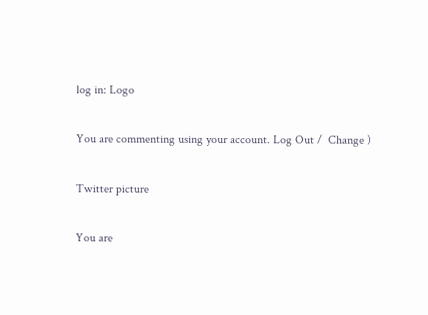log in: Logo

You are commenting using your account. Log Out /  Change )

Twitter picture

You are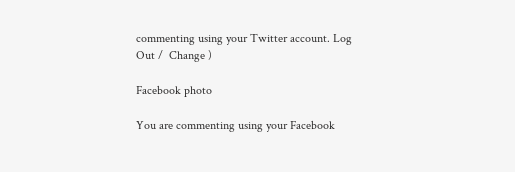commenting using your Twitter account. Log Out /  Change )

Facebook photo

You are commenting using your Facebook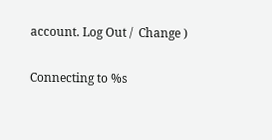account. Log Out /  Change )

Connecting to %s